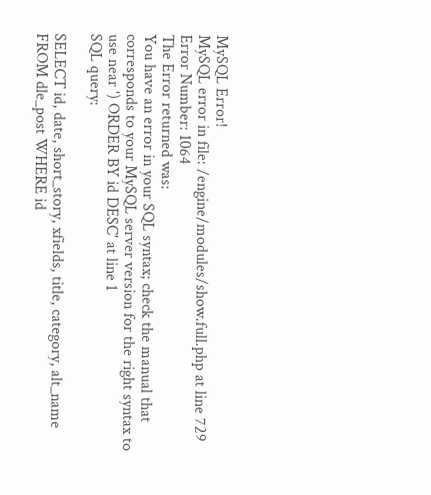MySQL Error!
MySQL error in file: /engine/modules/show.full.php at line 729
Error Number: 1064
The Error returned was:
You have an error in your SQL syntax; check the manual that corresponds to your MySQL server version for the right syntax to use near ') ORDER BY id DESC' at line 1
SQL query:

SELECT id, date, short_story, xfields, title, category, alt_name FROM dle_post WHERE id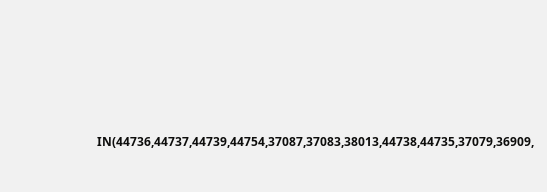IN(44736,44737,44739,44754,37087,37083,38013,44738,44735,37079,36909,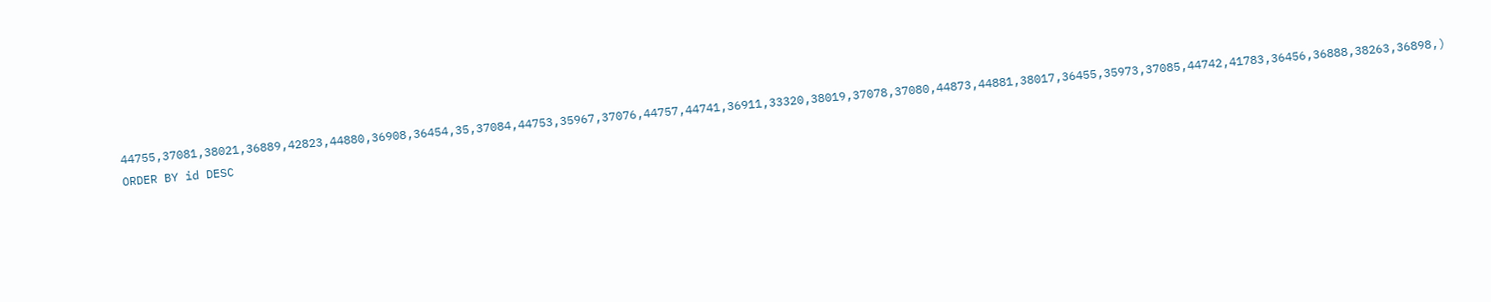44755,37081,38021,36889,42823,44880,36908,36454,35,37084,44753,35967,37076,44757,44741,36911,33320,38019,37078,37080,44873,44881,38017,36455,35973,37085,44742,41783,36456,36888,38263,36898,) ORDER BY id DESC